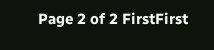Page 2 of 2 FirstFirst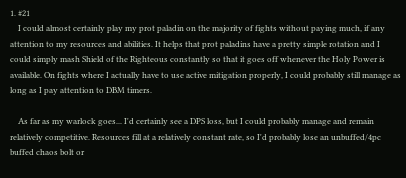1. #21
    I could almost certainly play my prot paladin on the majority of fights without paying much, if any attention to my resources and abilities. It helps that prot paladins have a pretty simple rotation and I could simply mash Shield of the Righteous constantly so that it goes off whenever the Holy Power is available. On fights where I actually have to use active mitigation properly, I could probably still manage as long as I pay attention to DBM timers.

    As far as my warlock goes... I'd certainly see a DPS loss, but I could probably manage and remain relatively competitive. Resources fill at a relatively constant rate, so I'd probably lose an unbuffed/4pc buffed chaos bolt or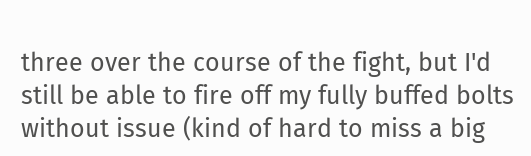three over the course of the fight, but I'd still be able to fire off my fully buffed bolts without issue (kind of hard to miss a big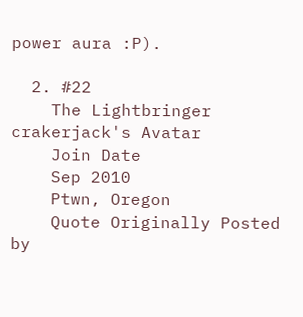power aura :P).

  2. #22
    The Lightbringer crakerjack's Avatar
    Join Date
    Sep 2010
    Ptwn, Oregon
    Quote Originally Posted by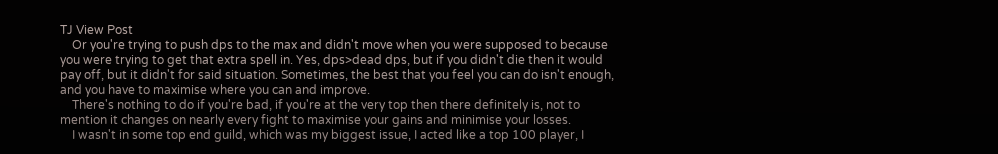TJ View Post
    Or you're trying to push dps to the max and didn't move when you were supposed to because you were trying to get that extra spell in. Yes, dps>dead dps, but if you didn't die then it would pay off, but it didn't for said situation. Sometimes, the best that you feel you can do isn't enough, and you have to maximise where you can and improve.
    There's nothing to do if you're bad, if you're at the very top then there definitely is, not to mention it changes on nearly every fight to maximise your gains and minimise your losses.
    I wasn't in some top end guild, which was my biggest issue, I acted like a top 100 player, I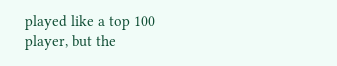played like a top 100 player, but the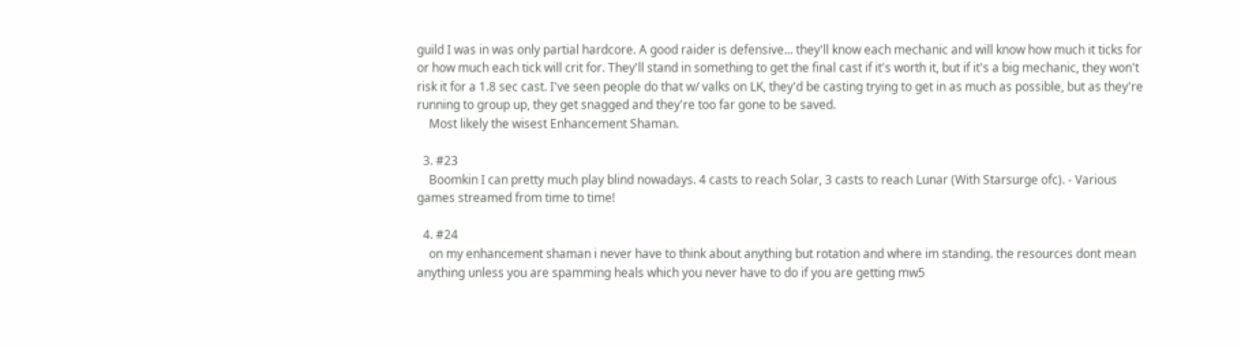guild I was in was only partial hardcore. A good raider is defensive... they'll know each mechanic and will know how much it ticks for or how much each tick will crit for. They'll stand in something to get the final cast if it's worth it, but if it's a big mechanic, they won't risk it for a 1.8 sec cast. I've seen people do that w/ valks on LK, they'd be casting trying to get in as much as possible, but as they're running to group up, they get snagged and they're too far gone to be saved.
    Most likely the wisest Enhancement Shaman.

  3. #23
    Boomkin I can pretty much play blind nowadays. 4 casts to reach Solar, 3 casts to reach Lunar (With Starsurge ofc). - Various games streamed from time to time!

  4. #24
    on my enhancement shaman i never have to think about anything but rotation and where im standing. the resources dont mean anything unless you are spamming heals which you never have to do if you are getting mw5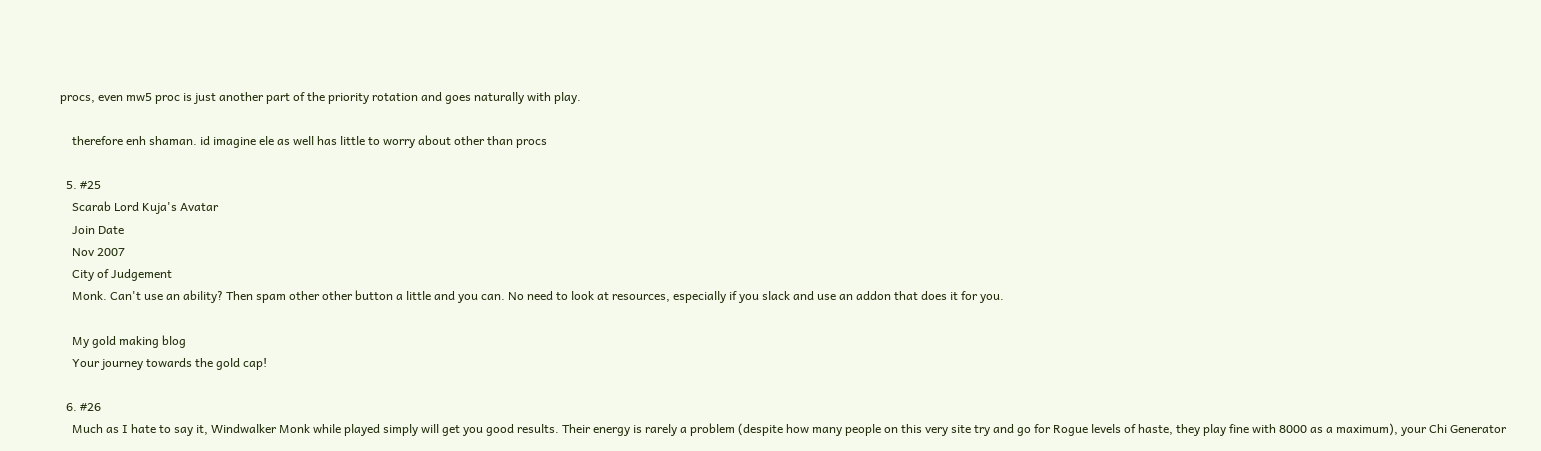procs, even mw5 proc is just another part of the priority rotation and goes naturally with play.

    therefore enh shaman. id imagine ele as well has little to worry about other than procs

  5. #25
    Scarab Lord Kuja's Avatar
    Join Date
    Nov 2007
    City of Judgement
    Monk. Can't use an ability? Then spam other other button a little and you can. No need to look at resources, especially if you slack and use an addon that does it for you.

    My gold making blog
    Your journey towards the gold cap!

  6. #26
    Much as I hate to say it, Windwalker Monk while played simply will get you good results. Their energy is rarely a problem (despite how many people on this very site try and go for Rogue levels of haste, they play fine with 8000 as a maximum), your Chi Generator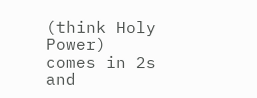(think Holy Power) comes in 2s and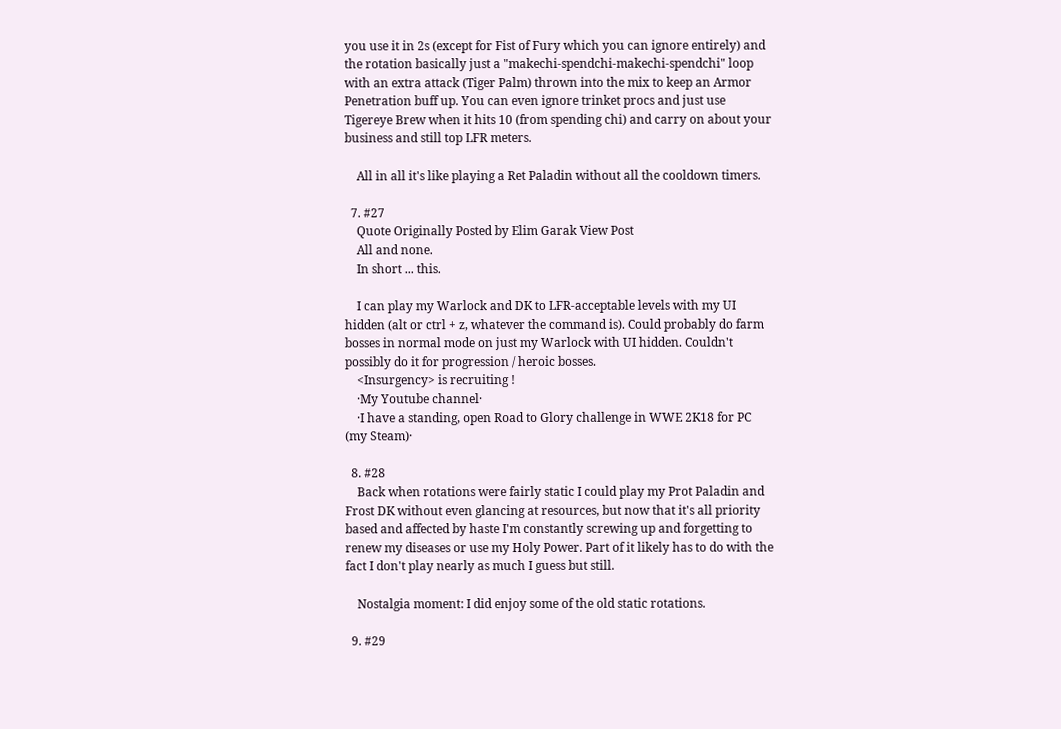you use it in 2s (except for Fist of Fury which you can ignore entirely) and the rotation basically just a "makechi-spendchi-makechi-spendchi" loop with an extra attack (Tiger Palm) thrown into the mix to keep an Armor Penetration buff up. You can even ignore trinket procs and just use Tigereye Brew when it hits 10 (from spending chi) and carry on about your business and still top LFR meters.

    All in all it's like playing a Ret Paladin without all the cooldown timers.

  7. #27
    Quote Originally Posted by Elim Garak View Post
    All and none.
    In short ... this.

    I can play my Warlock and DK to LFR-acceptable levels with my UI hidden (alt or ctrl + z, whatever the command is). Could probably do farm bosses in normal mode on just my Warlock with UI hidden. Couldn't possibly do it for progression / heroic bosses.
    <Insurgency> is recruiting !
    ·My Youtube channel·
    ·I have a standing, open Road to Glory challenge in WWE 2K18 for PC (my Steam)·

  8. #28
    Back when rotations were fairly static I could play my Prot Paladin and Frost DK without even glancing at resources, but now that it's all priority based and affected by haste I'm constantly screwing up and forgetting to renew my diseases or use my Holy Power. Part of it likely has to do with the fact I don't play nearly as much I guess but still.

    Nostalgia moment: I did enjoy some of the old static rotations.

  9. #29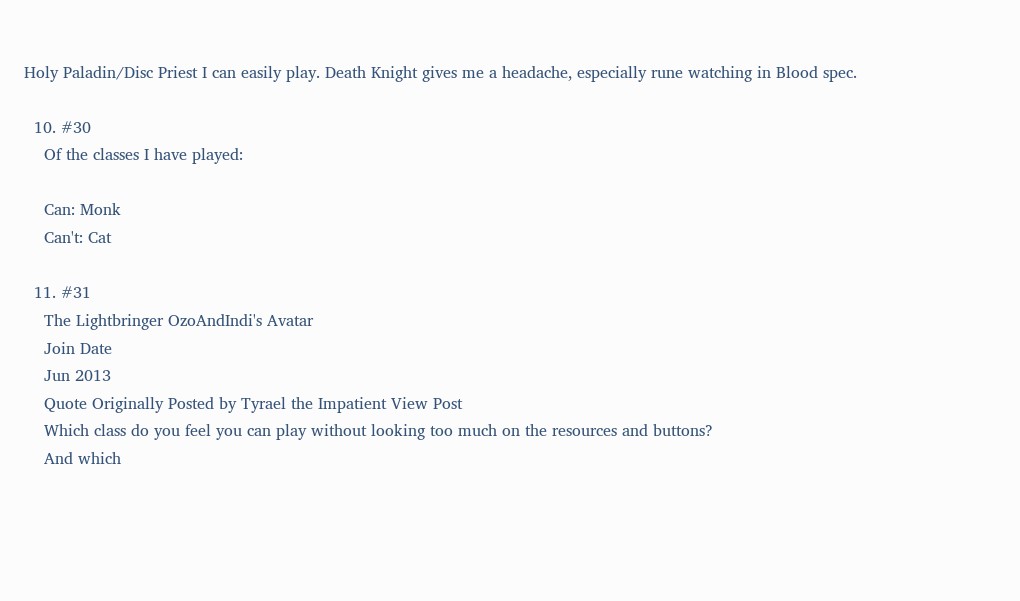Holy Paladin/Disc Priest I can easily play. Death Knight gives me a headache, especially rune watching in Blood spec.

  10. #30
    Of the classes I have played:

    Can: Monk
    Can't: Cat

  11. #31
    The Lightbringer OzoAndIndi's Avatar
    Join Date
    Jun 2013
    Quote Originally Posted by Tyrael the Impatient View Post
    Which class do you feel you can play without looking too much on the resources and buttons?
    And which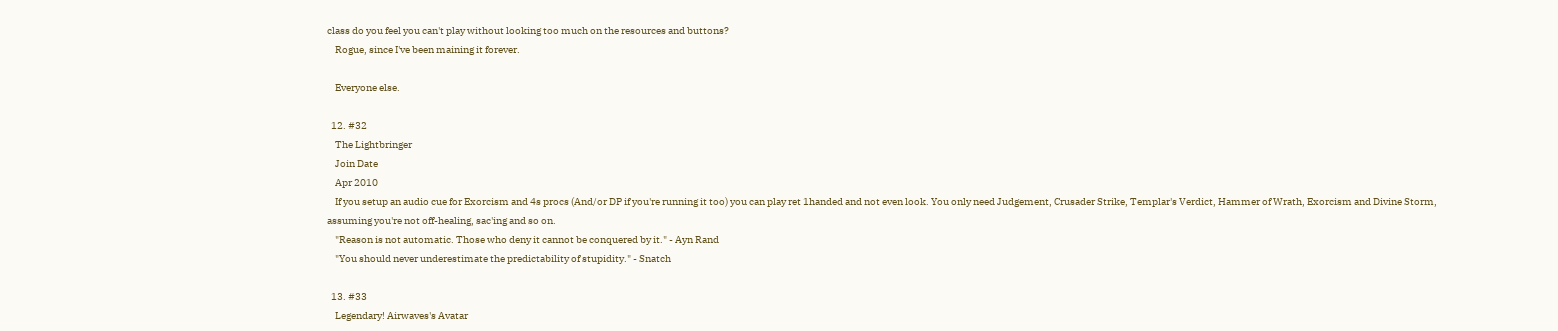class do you feel you can't play without looking too much on the resources and buttons?
    Rogue, since I've been maining it forever.

    Everyone else.

  12. #32
    The Lightbringer
    Join Date
    Apr 2010
    If you setup an audio cue for Exorcism and 4s procs (And/or DP if you're running it too) you can play ret 1handed and not even look. You only need Judgement, Crusader Strike, Templar's Verdict, Hammer of Wrath, Exorcism and Divine Storm, assuming you're not off-healing, sac'ing and so on.
    "Reason is not automatic. Those who deny it cannot be conquered by it." - Ayn Rand
    "You should never underestimate the predictability of stupidity." - Snatch

  13. #33
    Legendary! Airwaves's Avatar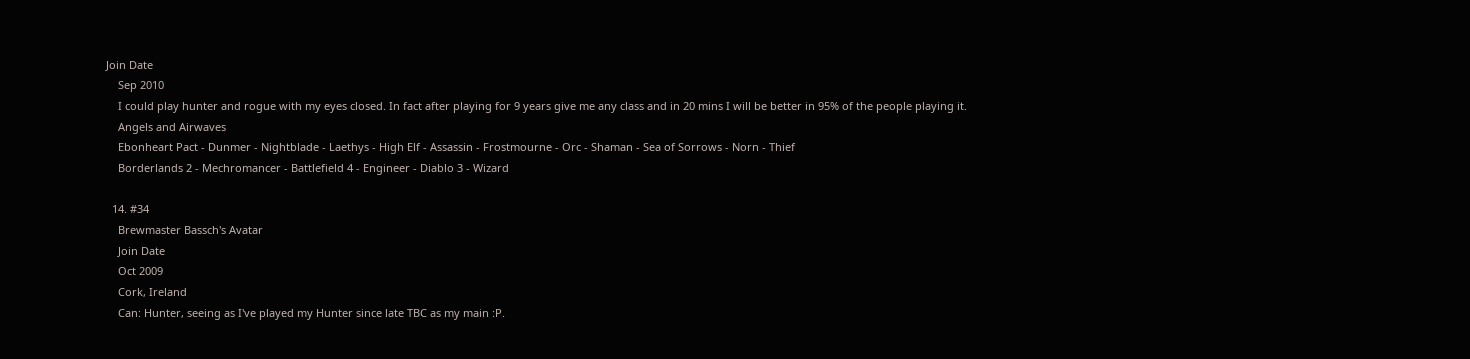Join Date
    Sep 2010
    I could play hunter and rogue with my eyes closed. In fact after playing for 9 years give me any class and in 20 mins I will be better in 95% of the people playing it.
    Angels and Airwaves
    Ebonheart Pact - Dunmer - Nightblade - Laethys - High Elf - Assassin - Frostmourne - Orc - Shaman - Sea of Sorrows - Norn - Thief
    Borderlands 2 - Mechromancer - Battlefield 4 - Engineer - Diablo 3 - Wizard

  14. #34
    Brewmaster Bassch's Avatar
    Join Date
    Oct 2009
    Cork, Ireland
    Can: Hunter, seeing as I've played my Hunter since late TBC as my main :P.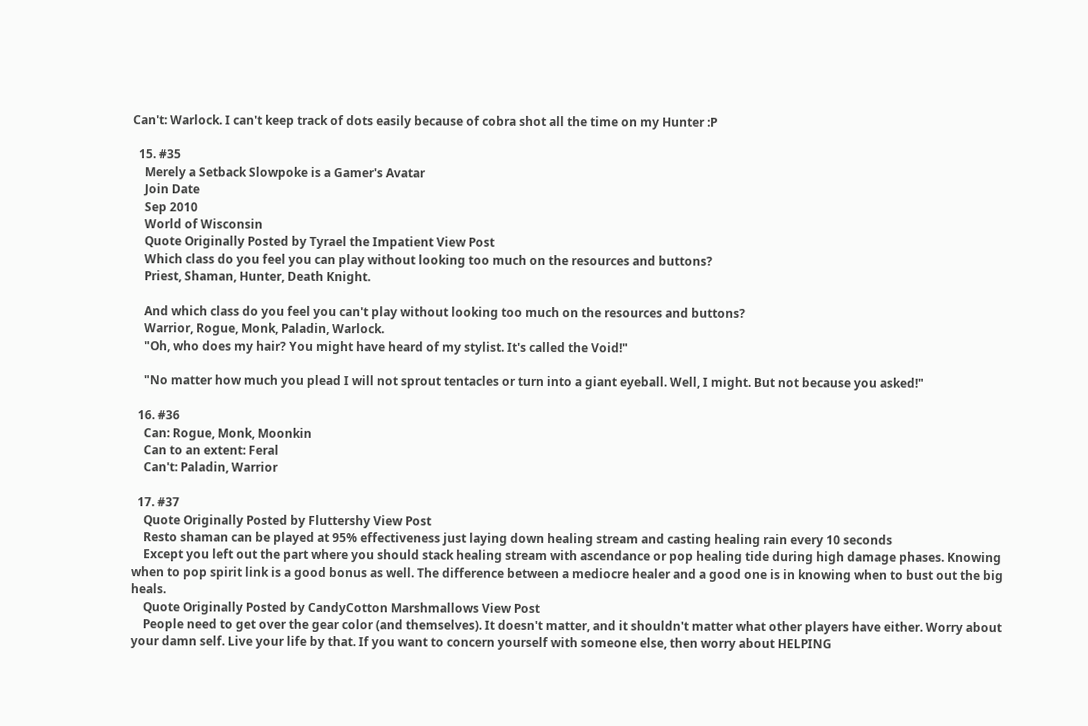Can't: Warlock. I can't keep track of dots easily because of cobra shot all the time on my Hunter :P

  15. #35
    Merely a Setback Slowpoke is a Gamer's Avatar
    Join Date
    Sep 2010
    World of Wisconsin
    Quote Originally Posted by Tyrael the Impatient View Post
    Which class do you feel you can play without looking too much on the resources and buttons?
    Priest, Shaman, Hunter, Death Knight.

    And which class do you feel you can't play without looking too much on the resources and buttons?
    Warrior, Rogue, Monk, Paladin, Warlock.
    "Oh, who does my hair? You might have heard of my stylist. It's called the Void!"

    "No matter how much you plead I will not sprout tentacles or turn into a giant eyeball. Well, I might. But not because you asked!"

  16. #36
    Can: Rogue, Monk, Moonkin
    Can to an extent: Feral
    Can't: Paladin, Warrior

  17. #37
    Quote Originally Posted by Fluttershy View Post
    Resto shaman can be played at 95% effectiveness just laying down healing stream and casting healing rain every 10 seconds
    Except you left out the part where you should stack healing stream with ascendance or pop healing tide during high damage phases. Knowing when to pop spirit link is a good bonus as well. The difference between a mediocre healer and a good one is in knowing when to bust out the big heals.
    Quote Originally Posted by CandyCotton Marshmallows View Post
    People need to get over the gear color (and themselves). It doesn't matter, and it shouldn't matter what other players have either. Worry about your damn self. Live your life by that. If you want to concern yourself with someone else, then worry about HELPING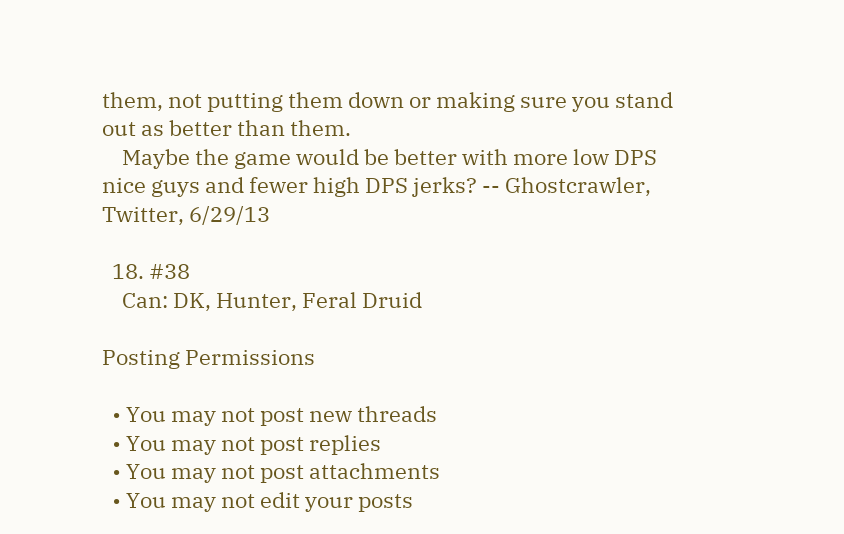them, not putting them down or making sure you stand out as better than them.
    Maybe the game would be better with more low DPS nice guys and fewer high DPS jerks? -- Ghostcrawler, Twitter, 6/29/13

  18. #38
    Can: DK, Hunter, Feral Druid

Posting Permissions

  • You may not post new threads
  • You may not post replies
  • You may not post attachments
  • You may not edit your posts